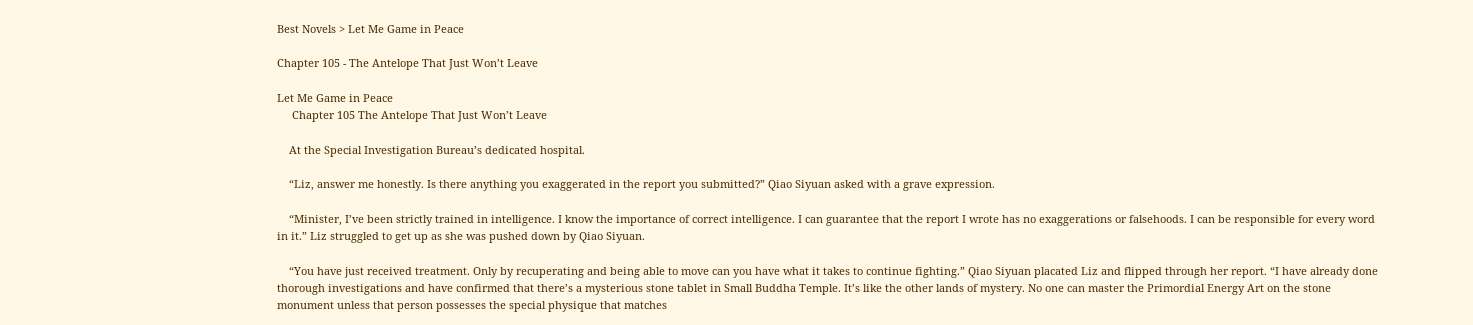Best Novels > Let Me Game in Peace

Chapter 105 - The Antelope That Just Won’t Leave

Let Me Game in Peace
     Chapter 105 The Antelope That Just Won’t Leave

    At the Special Investigation Bureau’s dedicated hospital.

    “Liz, answer me honestly. Is there anything you exaggerated in the report you submitted?” Qiao Siyuan asked with a grave expression.

    “Minister, I’ve been strictly trained in intelligence. I know the importance of correct intelligence. I can guarantee that the report I wrote has no exaggerations or falsehoods. I can be responsible for every word in it.” Liz struggled to get up as she was pushed down by Qiao Siyuan.

    “You have just received treatment. Only by recuperating and being able to move can you have what it takes to continue fighting.” Qiao Siyuan placated Liz and flipped through her report. “I have already done thorough investigations and have confirmed that there’s a mysterious stone tablet in Small Buddha Temple. It’s like the other lands of mystery. No one can master the Primordial Energy Art on the stone monument unless that person possesses the special physique that matches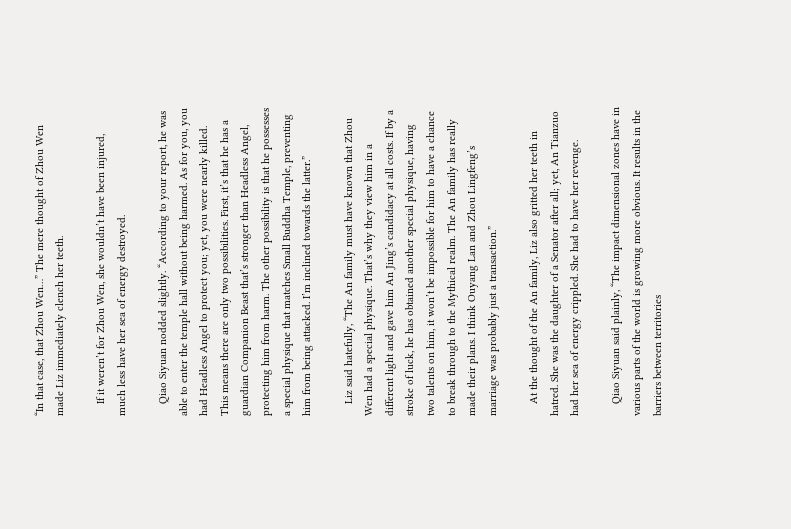“In that case, that Zhou Wen…” The mere thought of Zhou Wen made Liz immediately clench her teeth.

    If it weren’t for Zhou Wen, she wouldn’t have been injured, much less have her sea of energy destroyed.

    Qiao Siyuan nodded slightly. “According to your report, he was able to enter the temple hall without being harmed. As for you, you had Headless Angel to protect you; yet, you were nearly killed. This means there are only two possibilities. First, it’s that he has a guardian Companion Beast that’s stronger than Headless Angel, protecting him from harm. The other possibility is that he possesses a special physique that matches Small Buddha Temple, preventing him from being attacked. I’m inclined towards the latter.”

    Liz said hatefully, “The An family must have known that Zhou Wen had a special physique. That’s why they view him in a different light and gave him An Jing’s candidacy at all costs. If by a stroke of luck, he has obtained another special physique, having two talents on him, it won’t be impossible for him to have a chance to break through to the Mythical realm. The An family has really made their plans. I think Ouyang Lan and Zhou Lingfeng’s marriage was probably just a transaction.”

    At the thought of the An family, Liz also gritted her teeth in hatred. She was the daughter of a Senator after all; yet, An Tianzuo had her sea of energy crippled. She had to have her revenge.

    Qiao Siyuan said plainly, “The impact dimensional zones have in various parts of the world is growing more obvious. It results in the barriers between territories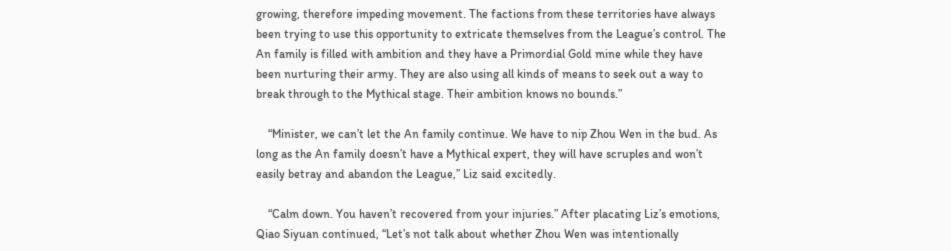growing, therefore impeding movement. The factions from these territories have always been trying to use this opportunity to extricate themselves from the League’s control. The An family is filled with ambition and they have a Primordial Gold mine while they have been nurturing their army. They are also using all kinds of means to seek out a way to break through to the Mythical stage. Their ambition knows no bounds.”

    “Minister, we can’t let the An family continue. We have to nip Zhou Wen in the bud. As long as the An family doesn’t have a Mythical expert, they will have scruples and won’t easily betray and abandon the League,” Liz said excitedly.

    “Calm down. You haven’t recovered from your injuries.” After placating Liz’s emotions, Qiao Siyuan continued, “Let’s not talk about whether Zhou Wen was intentionally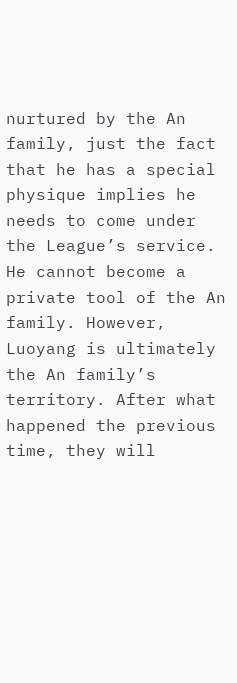nurtured by the An family, just the fact that he has a special physique implies he needs to come under the League’s service. He cannot become a private tool of the An family. However, Luoyang is ultimately the An family’s territory. After what happened the previous time, they will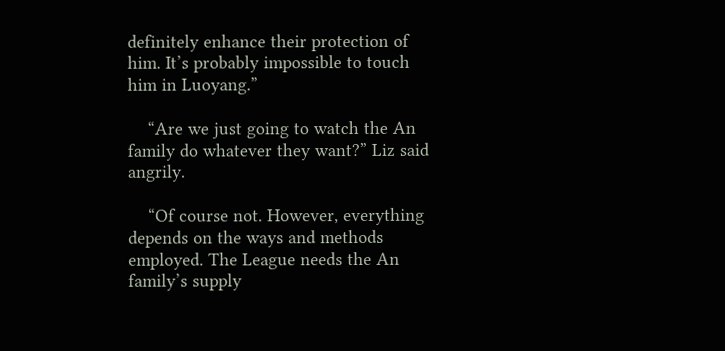definitely enhance their protection of him. It’s probably impossible to touch him in Luoyang.”

    “Are we just going to watch the An family do whatever they want?” Liz said angrily.

    “Of course not. However, everything depends on the ways and methods employed. The League needs the An family’s supply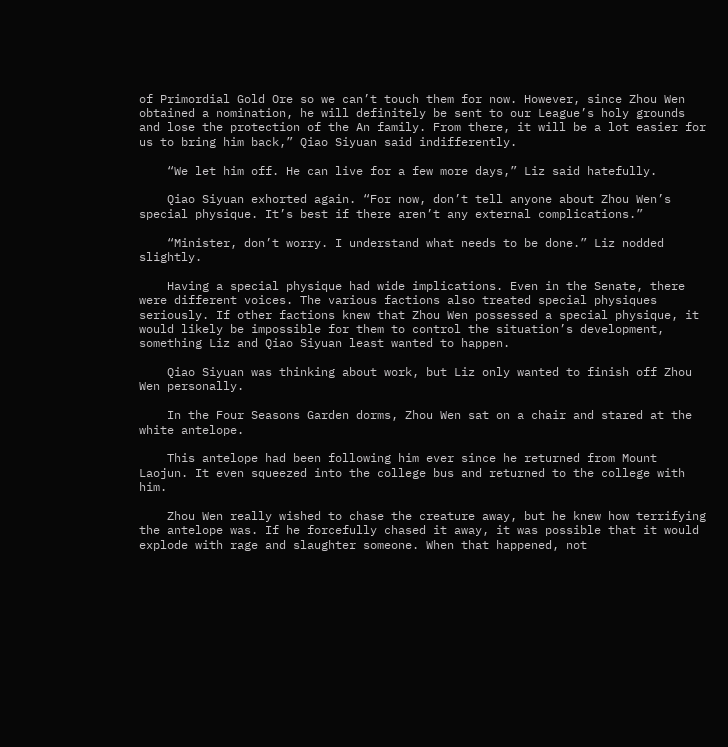of Primordial Gold Ore so we can’t touch them for now. However, since Zhou Wen obtained a nomination, he will definitely be sent to our League’s holy grounds and lose the protection of the An family. From there, it will be a lot easier for us to bring him back,” Qiao Siyuan said indifferently.

    “We let him off. He can live for a few more days,” Liz said hatefully.

    Qiao Siyuan exhorted again. “For now, don’t tell anyone about Zhou Wen’s special physique. It’s best if there aren’t any external complications.”

    “Minister, don’t worry. I understand what needs to be done.” Liz nodded slightly.

    Having a special physique had wide implications. Even in the Senate, there were different voices. The various factions also treated special physiques seriously. If other factions knew that Zhou Wen possessed a special physique, it would likely be impossible for them to control the situation’s development, something Liz and Qiao Siyuan least wanted to happen.

    Qiao Siyuan was thinking about work, but Liz only wanted to finish off Zhou Wen personally.

    In the Four Seasons Garden dorms, Zhou Wen sat on a chair and stared at the white antelope.

    This antelope had been following him ever since he returned from Mount Laojun. It even squeezed into the college bus and returned to the college with him.

    Zhou Wen really wished to chase the creature away, but he knew how terrifying the antelope was. If he forcefully chased it away, it was possible that it would explode with rage and slaughter someone. When that happened, not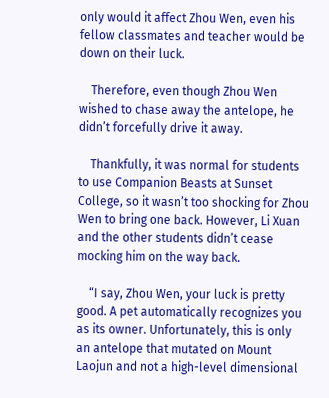only would it affect Zhou Wen, even his fellow classmates and teacher would be down on their luck.

    Therefore, even though Zhou Wen wished to chase away the antelope, he didn’t forcefully drive it away.

    Thankfully, it was normal for students to use Companion Beasts at Sunset College, so it wasn’t too shocking for Zhou Wen to bring one back. However, Li Xuan and the other students didn’t cease mocking him on the way back.

    “I say, Zhou Wen, your luck is pretty good. A pet automatically recognizes you as its owner. Unfortunately, this is only an antelope that mutated on Mount Laojun and not a high-level dimensional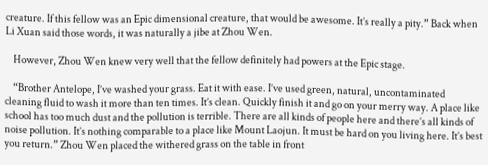creature. If this fellow was an Epic dimensional creature, that would be awesome. It’s really a pity.” Back when Li Xuan said those words, it was naturally a jibe at Zhou Wen.

    However, Zhou Wen knew very well that the fellow definitely had powers at the Epic stage.

    “Brother Antelope, I’ve washed your grass. Eat it with ease. I’ve used green, natural, uncontaminated cleaning fluid to wash it more than ten times. It’s clean. Quickly finish it and go on your merry way. A place like school has too much dust and the pollution is terrible. There are all kinds of people here and there’s all kinds of noise pollution. It’s nothing comparable to a place like Mount Laojun. It must be hard on you living here. It’s best you return.” Zhou Wen placed the withered grass on the table in front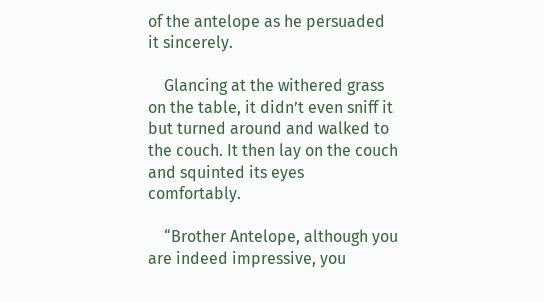of the antelope as he persuaded it sincerely.

    Glancing at the withered grass on the table, it didn’t even sniff it but turned around and walked to the couch. It then lay on the couch and squinted its eyes comfortably.

    “Brother Antelope, although you are indeed impressive, you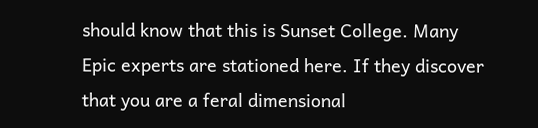should know that this is Sunset College. Many Epic experts are stationed here. If they discover that you are a feral dimensional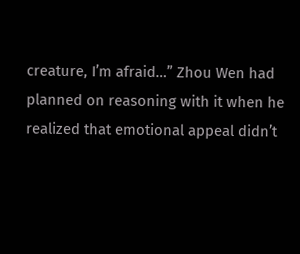creature, I’m afraid…” Zhou Wen had planned on reasoning with it when he realized that emotional appeal didn’t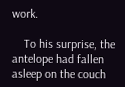work.

    To his surprise, the antelope had fallen asleep on the couch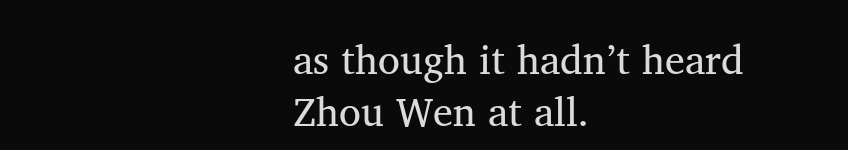as though it hadn’t heard Zhou Wen at all.